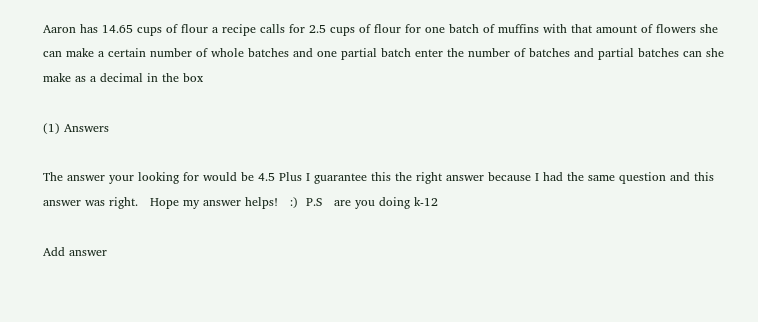Aaron has 14.65 cups of flour a recipe calls for 2.5 cups of flour for one batch of muffins with that amount of flowers she can make a certain number of whole batches and one partial batch enter the number of batches and partial batches can she make as a decimal in the box

(1) Answers

The answer your looking for would be 4.5 Plus I guarantee this the right answer because I had the same question and this answer was right.   Hope my answer helps!   :)  P.S   are you doing k-12

Add answer